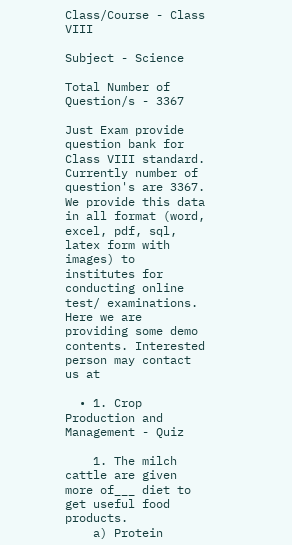Class/Course - Class VIII

Subject - Science

Total Number of Question/s - 3367

Just Exam provide question bank for Class VIII standard. Currently number of question's are 3367. We provide this data in all format (word, excel, pdf, sql, latex form with images) to institutes for conducting online test/ examinations. Here we are providing some demo contents. Interested person may contact us at

  • 1. Crop Production and Management - Quiz

    1. The milch cattle are given more of___ diet to get useful food products.
    a) Protein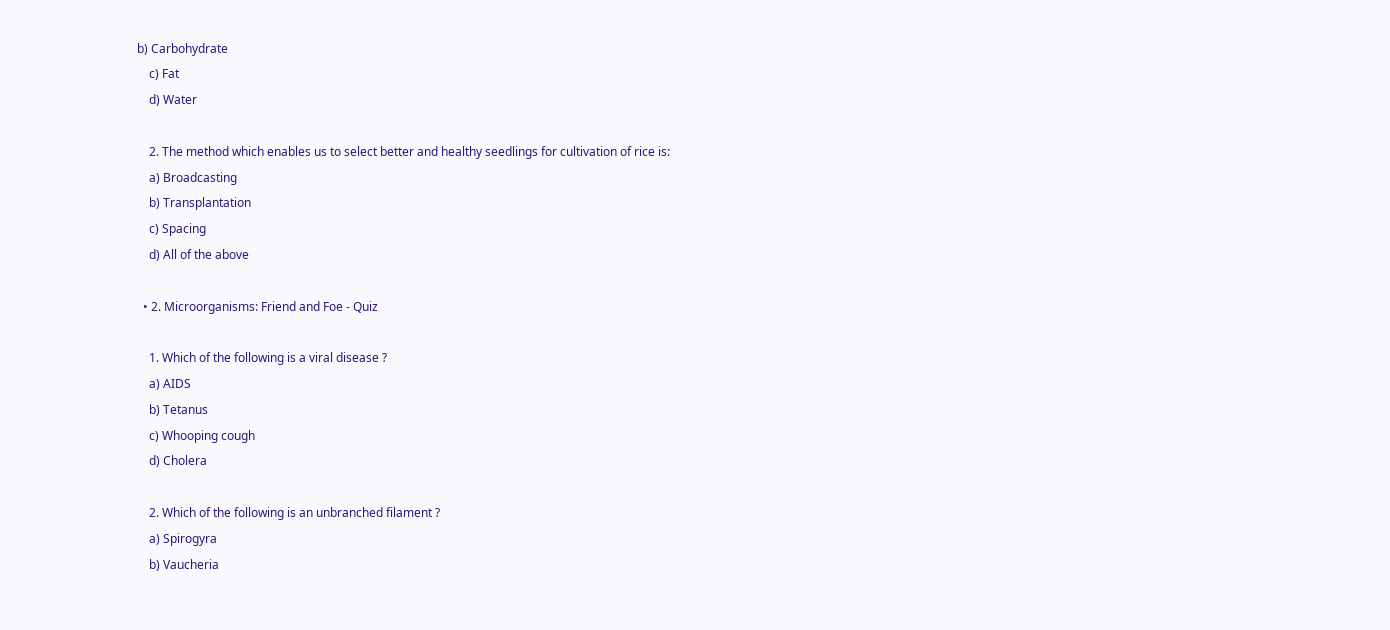b) Carbohydrate
    c) Fat
    d) Water

    2. The method which enables us to select better and healthy seedlings for cultivation of rice is:
    a) Broadcasting
    b) Transplantation
    c) Spacing
    d) All of the above

  • 2. Microorganisms: Friend and Foe - Quiz

    1. Which of the following is a viral disease ?
    a) AIDS
    b) Tetanus
    c) Whooping cough
    d) Cholera

    2. Which of the following is an unbranched filament ?
    a) Spirogyra
    b) Vaucheria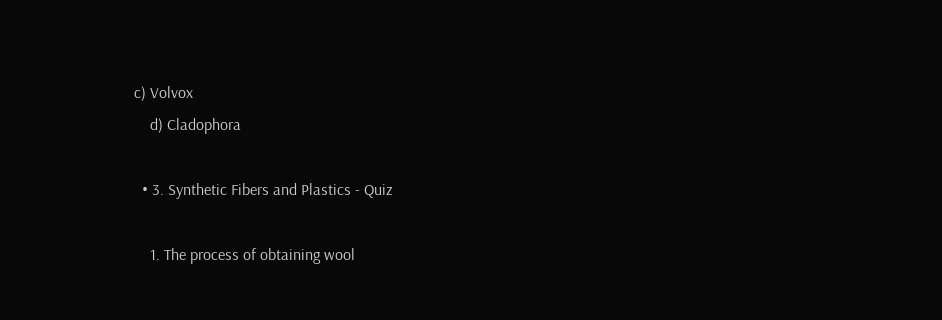c) Volvox
    d) Cladophora

  • 3. Synthetic Fibers and Plastics - Quiz

    1. The process of obtaining wool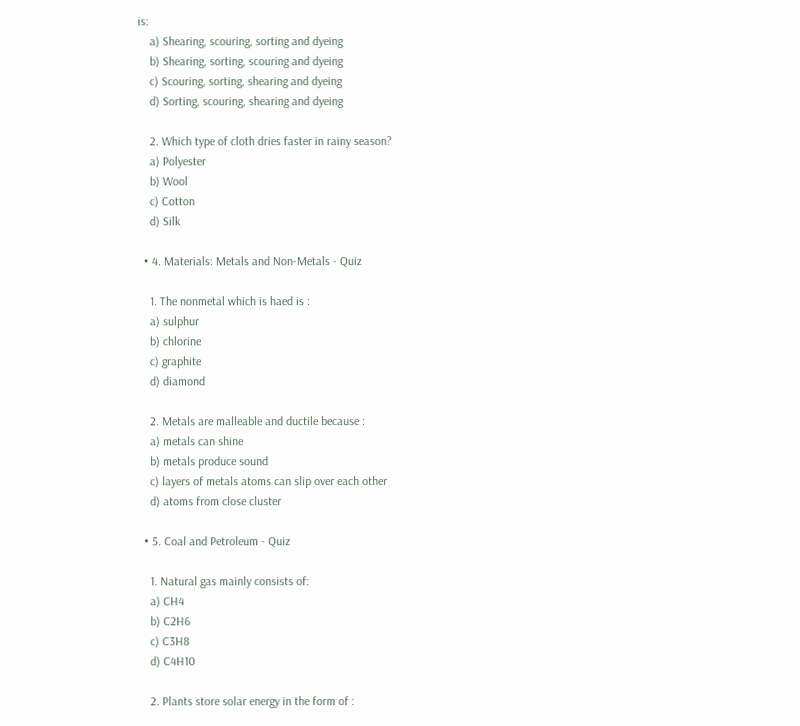is:
    a) Shearing, scouring, sorting and dyeing
    b) Shearing, sorting, scouring and dyeing
    c) Scouring, sorting, shearing and dyeing
    d) Sorting, scouring, shearing and dyeing

    2. Which type of cloth dries faster in rainy season?
    a) Polyester
    b) Wool
    c) Cotton
    d) Silk

  • 4. Materials: Metals and Non-Metals - Quiz

    1. The nonmetal which is haed is :
    a) sulphur
    b) chlorine
    c) graphite
    d) diamond

    2. Metals are malleable and ductile because :
    a) metals can shine
    b) metals produce sound
    c) layers of metals atoms can slip over each other
    d) atoms from close cluster

  • 5. Coal and Petroleum - Quiz

    1. Natural gas mainly consists of:
    a) CH4
    b) C2H6
    c) C3H8
    d) C4H10

    2. Plants store solar energy in the form of :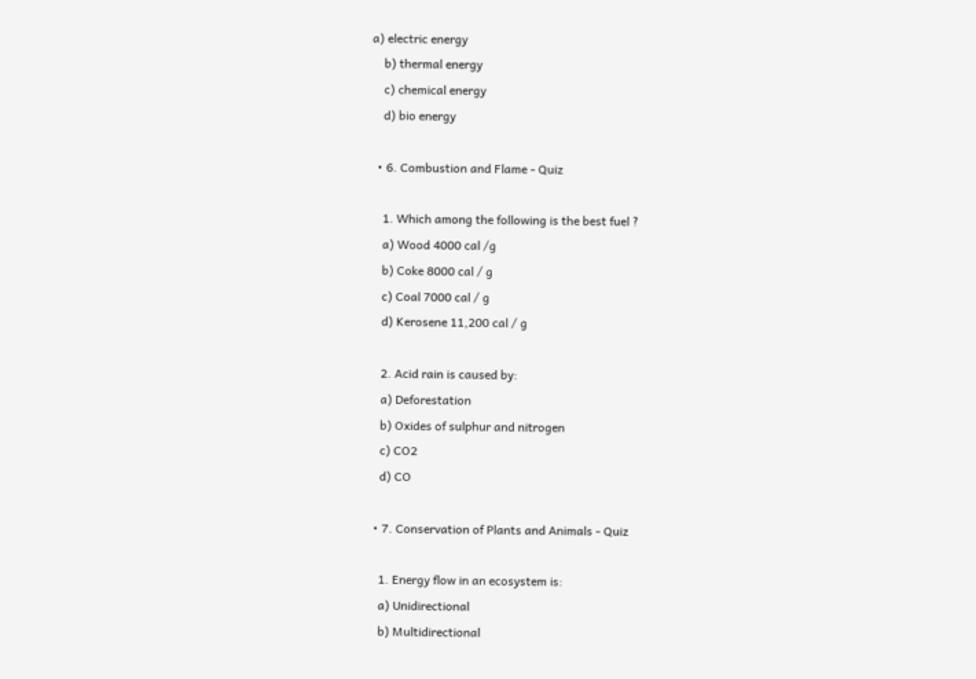a) electric energy
    b) thermal energy
    c) chemical energy
    d) bio energy

  • 6. Combustion and Flame - Quiz

    1. Which among the following is the best fuel ?
    a) Wood 4000 cal /g
    b) Coke 8000 cal / g
    c) Coal 7000 cal / g
    d) Kerosene 11,200 cal / g

    2. Acid rain is caused by:
    a) Deforestation
    b) Oxides of sulphur and nitrogen
    c) CO2
    d) CO

  • 7. Conservation of Plants and Animals - Quiz

    1. Energy flow in an ecosystem is:
    a) Unidirectional
    b) Multidirectional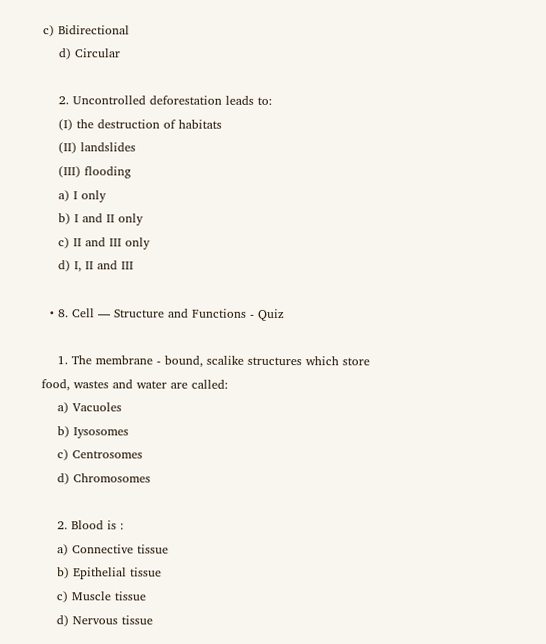c) Bidirectional
    d) Circular

    2. Uncontrolled deforestation leads to:
    (I) the destruction of habitats
    (II) landslides
    (III) flooding
    a) I only
    b) I and II only
    c) II and III only
    d) I, II and III

  • 8. Cell — Structure and Functions - Quiz

    1. The membrane - bound, scalike structures which store food, wastes and water are called:
    a) Vacuoles
    b) Iysosomes
    c) Centrosomes
    d) Chromosomes

    2. Blood is :
    a) Connective tissue
    b) Epithelial tissue
    c) Muscle tissue
    d) Nervous tissue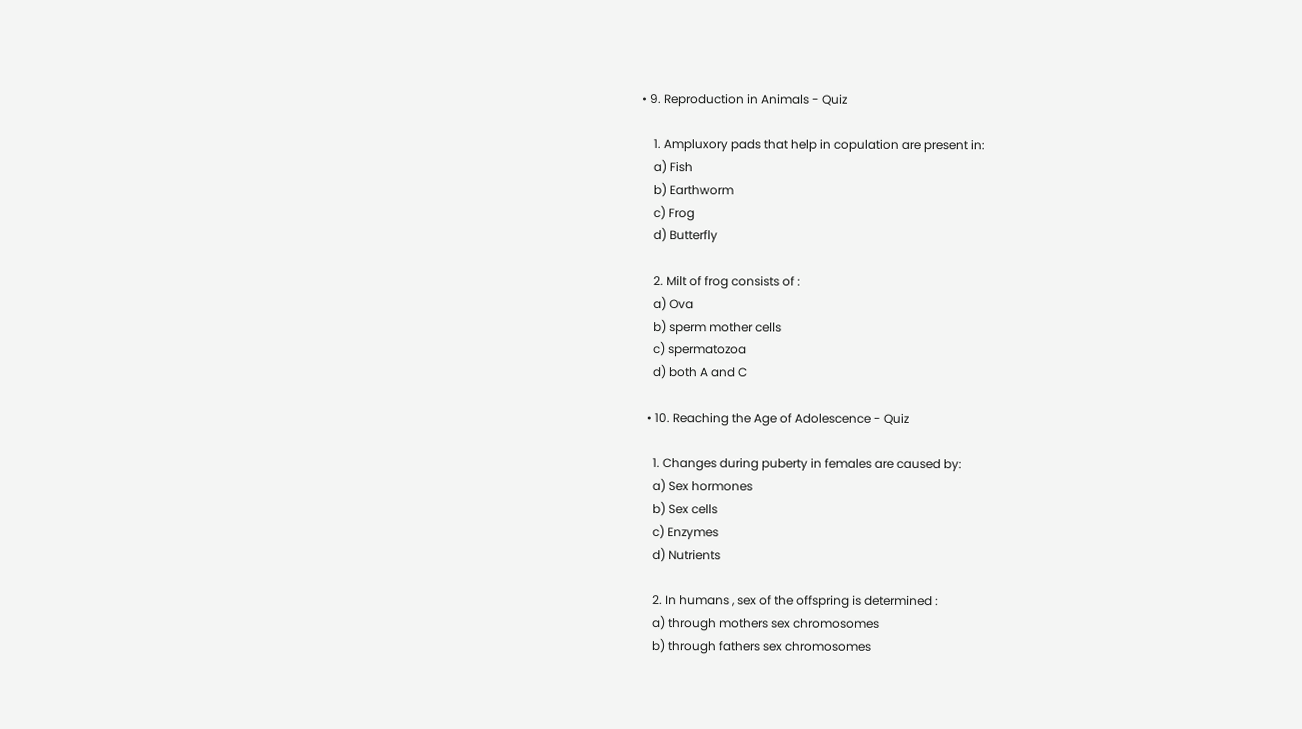• 9. Reproduction in Animals - Quiz

    1. Ampluxory pads that help in copulation are present in:
    a) Fish
    b) Earthworm
    c) Frog
    d) Butterfly

    2. Milt of frog consists of :
    a) Ova
    b) sperm mother cells
    c) spermatozoa
    d) both A and C

  • 10. Reaching the Age of Adolescence - Quiz

    1. Changes during puberty in females are caused by:
    a) Sex hormones
    b) Sex cells
    c) Enzymes
    d) Nutrients

    2. In humans , sex of the offspring is determined :
    a) through mothers sex chromosomes
    b) through fathers sex chromosomes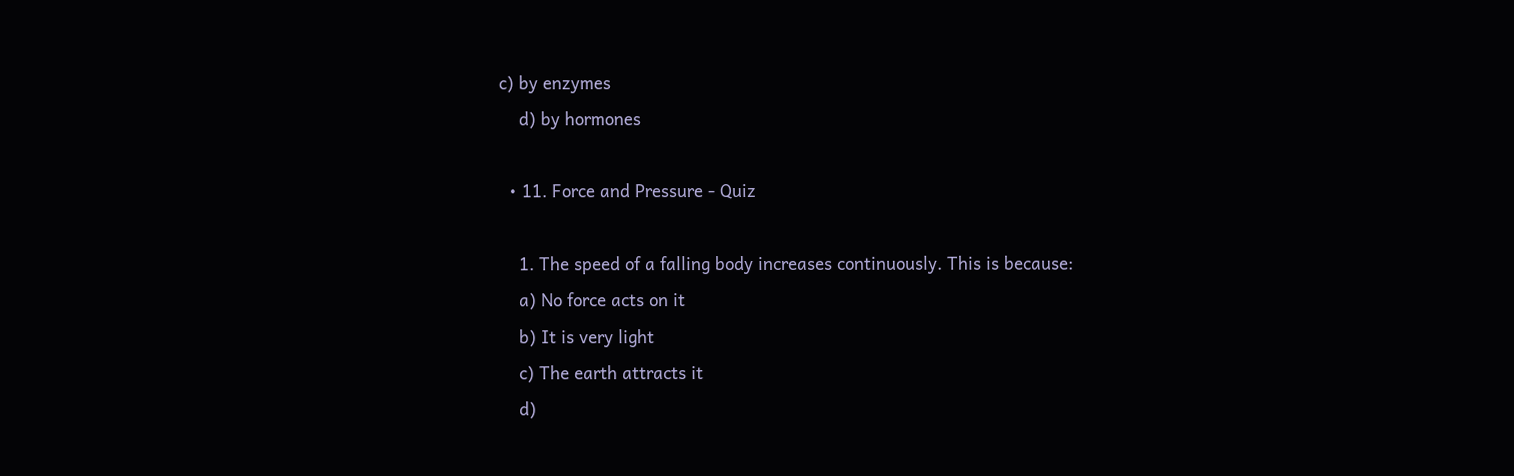c) by enzymes
    d) by hormones

  • 11. Force and Pressure - Quiz

    1. The speed of a falling body increases continuously. This is because:
    a) No force acts on it
    b) It is very light
    c) The earth attracts it
    d)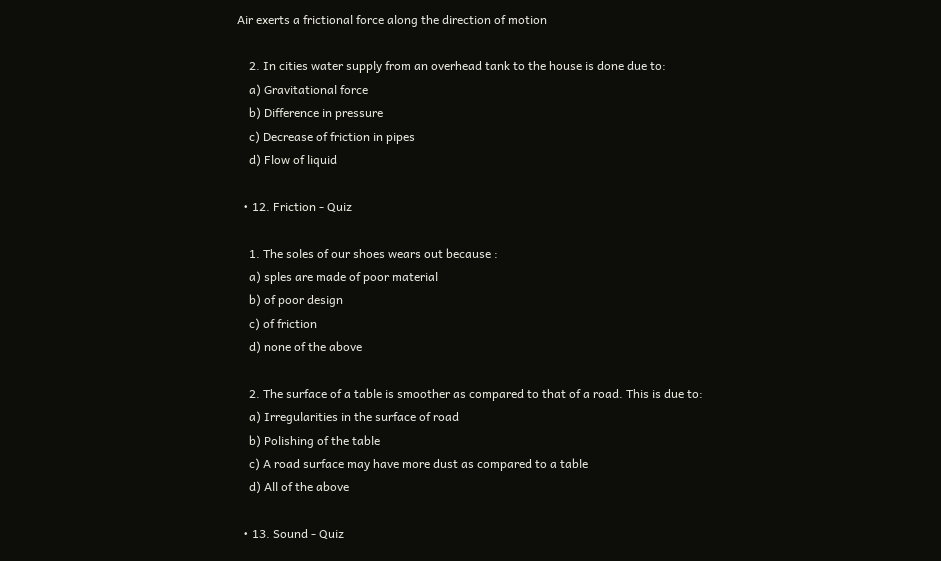Air exerts a frictional force along the direction of motion

    2. In cities water supply from an overhead tank to the house is done due to:
    a) Gravitational force
    b) Difference in pressure
    c) Decrease of friction in pipes
    d) Flow of liquid

  • 12. Friction - Quiz

    1. The soles of our shoes wears out because :
    a) sples are made of poor material
    b) of poor design
    c) of friction
    d) none of the above

    2. The surface of a table is smoother as compared to that of a road. This is due to:
    a) Irregularities in the surface of road
    b) Polishing of the table
    c) A road surface may have more dust as compared to a table
    d) All of the above

  • 13. Sound - Quiz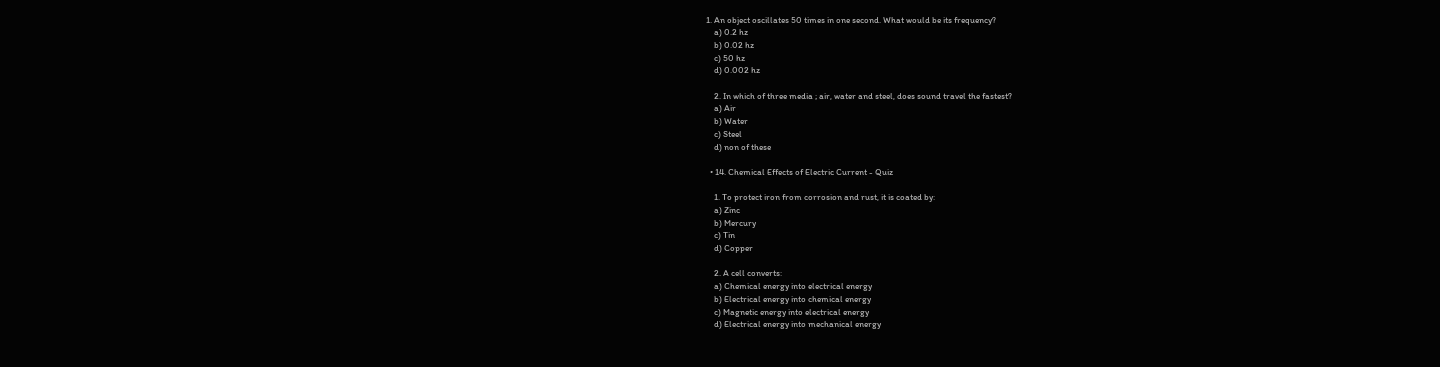1. An object oscillates 50 times in one second. What would be its frequency?
    a) 0.2 hz
    b) 0.02 hz
    c) 50 hz
    d) 0.002 hz

    2. In which of three media ; air, water and steel, does sound travel the fastest?
    a) Air
    b) Water
    c) Steel
    d) non of these

  • 14. Chemical Effects of Electric Current - Quiz

    1. To protect iron from corrosion and rust, it is coated by:
    a) Zinc
    b) Mercury
    c) Tin
    d) Copper

    2. A cell converts:
    a) Chemical energy into electrical energy
    b) Electrical energy into chemical energy
    c) Magnetic energy into electrical energy
    d) Electrical energy into mechanical energy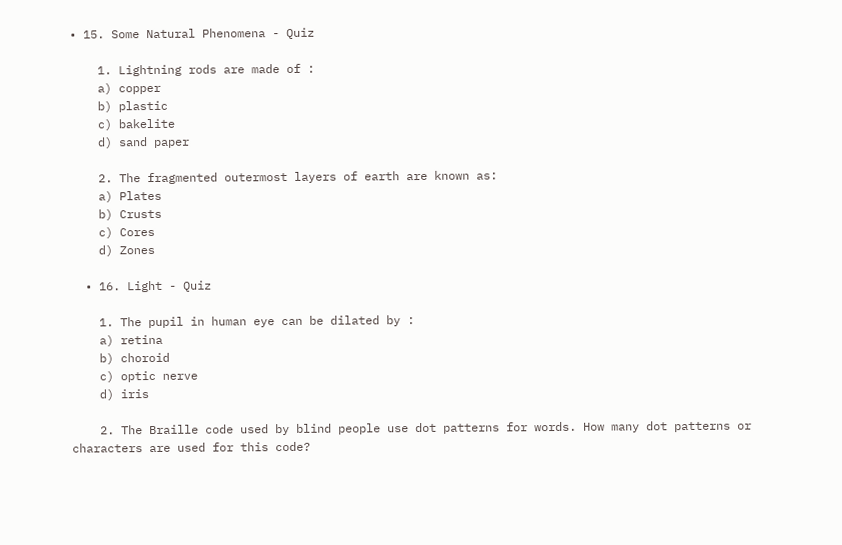• 15. Some Natural Phenomena - Quiz

    1. Lightning rods are made of :
    a) copper
    b) plastic
    c) bakelite
    d) sand paper

    2. The fragmented outermost layers of earth are known as:
    a) Plates
    b) Crusts
    c) Cores
    d) Zones

  • 16. Light - Quiz

    1. The pupil in human eye can be dilated by :
    a) retina
    b) choroid
    c) optic nerve
    d) iris

    2. The Braille code used by blind people use dot patterns for words. How many dot patterns or characters are used for this code?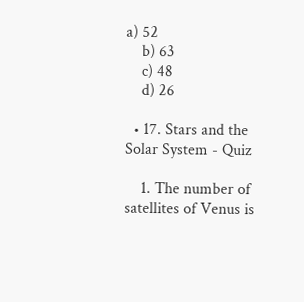a) 52
    b) 63
    c) 48
    d) 26

  • 17. Stars and the Solar System - Quiz

    1. The number of satellites of Venus is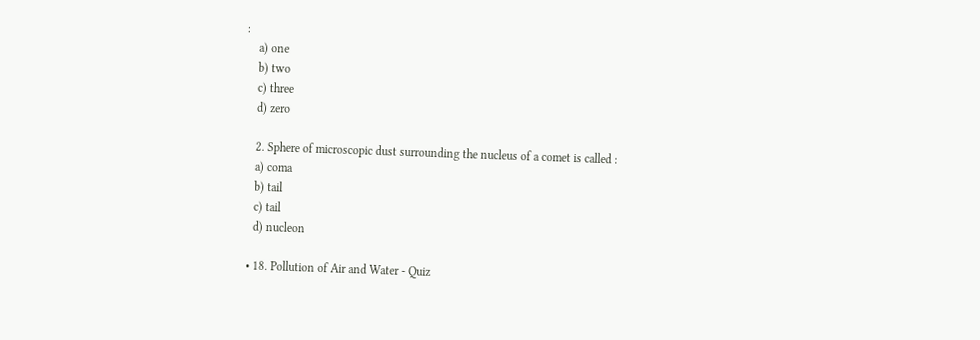:
    a) one
    b) two
    c) three
    d) zero

    2. Sphere of microscopic dust surrounding the nucleus of a comet is called :
    a) coma
    b) tail
    c) tail
    d) nucleon

  • 18. Pollution of Air and Water - Quiz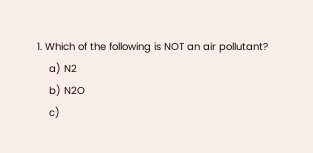1. Which of the following is NOT an air pollutant?
    a) N2
    b) N2O
    c)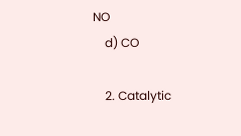NO
    d) CO

    2. Catalytic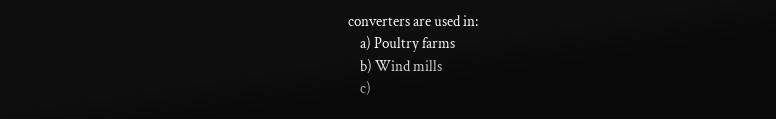converters are used in:
    a) Poultry farms
    b) Wind mills
    c)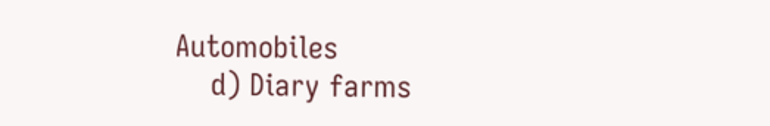Automobiles
    d) Diary farms